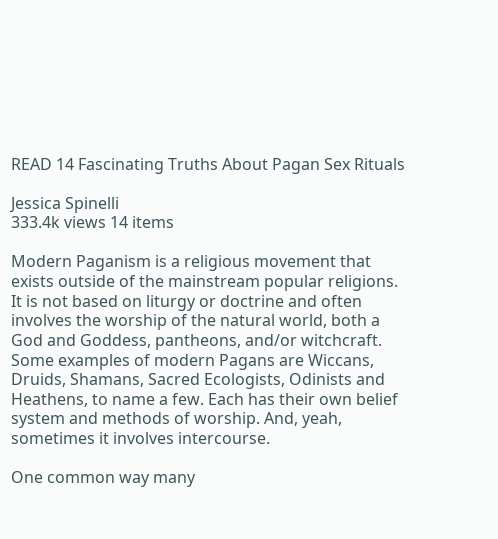READ 14 Fascinating Truths About Pagan Sex Rituals

Jessica Spinelli
333.4k views 14 items

Modern Paganism is a religious movement that exists outside of the mainstream popular religions. It is not based on liturgy or doctrine and often involves the worship of the natural world, both a God and Goddess, pantheons, and/or witchcraft. Some examples of modern Pagans are Wiccans, Druids, Shamans, Sacred Ecologists, Odinists and Heathens, to name a few. Each has their own belief system and methods of worship. And, yeah, sometimes it involves intercourse.

One common way many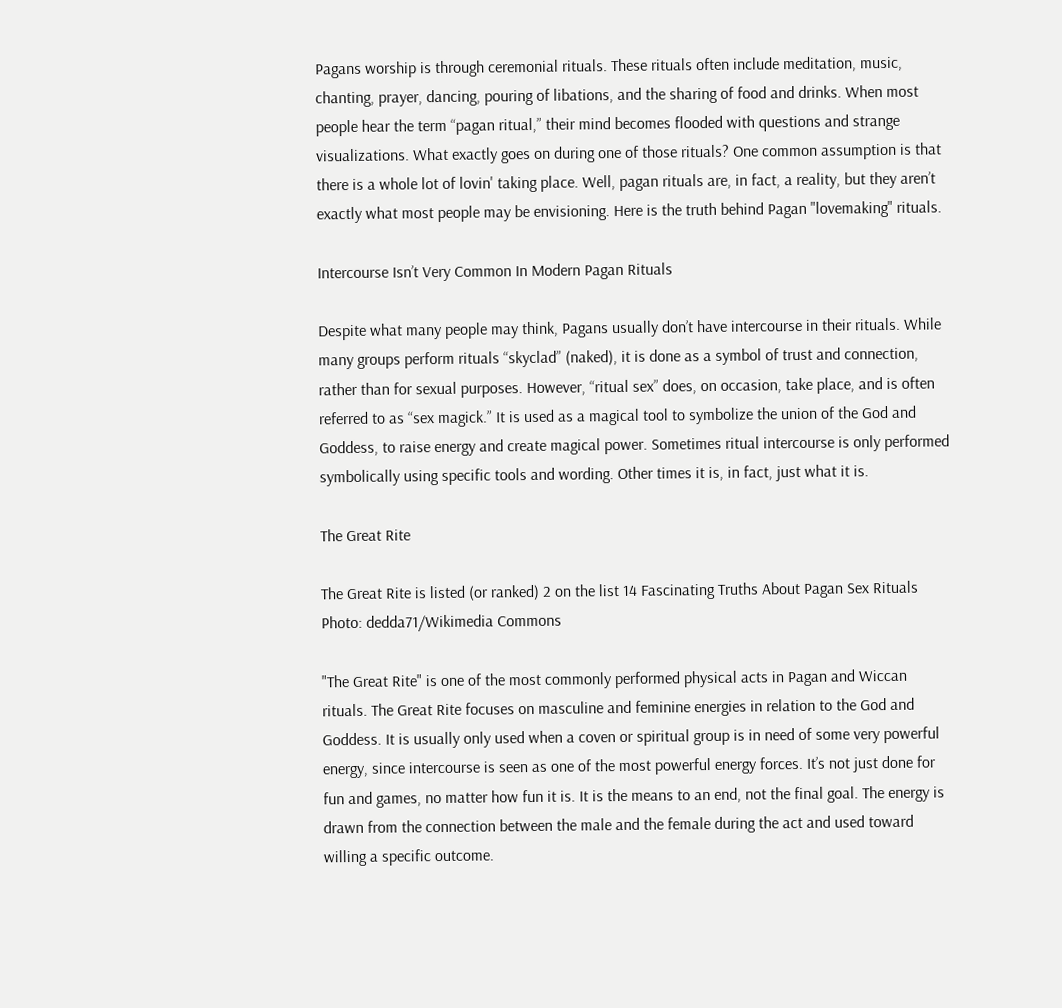Pagans worship is through ceremonial rituals. These rituals often include meditation, music, chanting, prayer, dancing, pouring of libations, and the sharing of food and drinks. When most people hear the term “pagan ritual,” their mind becomes flooded with questions and strange visualizations. What exactly goes on during one of those rituals? One common assumption is that there is a whole lot of lovin' taking place. Well, pagan rituals are, in fact, a reality, but they aren’t exactly what most people may be envisioning. Here is the truth behind Pagan "lovemaking" rituals.

Intercourse Isn’t Very Common In Modern Pagan Rituals

Despite what many people may think, Pagans usually don’t have intercourse in their rituals. While many groups perform rituals “skyclad” (naked), it is done as a symbol of trust and connection, rather than for sexual purposes. However, “ritual sex” does, on occasion, take place, and is often referred to as “sex magick.” It is used as a magical tool to symbolize the union of the God and Goddess, to raise energy and create magical power. Sometimes ritual intercourse is only performed symbolically using specific tools and wording. Other times it is, in fact, just what it is.

The Great Rite

The Great Rite is listed (or ranked) 2 on the list 14 Fascinating Truths About Pagan Sex Rituals
Photo: dedda71/Wikimedia Commons

"The Great Rite" is one of the most commonly performed physical acts in Pagan and Wiccan rituals. The Great Rite focuses on masculine and feminine energies in relation to the God and Goddess. It is usually only used when a coven or spiritual group is in need of some very powerful energy, since intercourse is seen as one of the most powerful energy forces. It’s not just done for fun and games, no matter how fun it is. It is the means to an end, not the final goal. The energy is drawn from the connection between the male and the female during the act and used toward willing a specific outcome.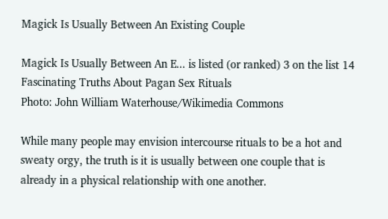Magick Is Usually Between An Existing Couple

Magick Is Usually Between An E... is listed (or ranked) 3 on the list 14 Fascinating Truths About Pagan Sex Rituals
Photo: John William Waterhouse/Wikimedia Commons

While many people may envision intercourse rituals to be a hot and sweaty orgy, the truth is it is usually between one couple that is already in a physical relationship with one another.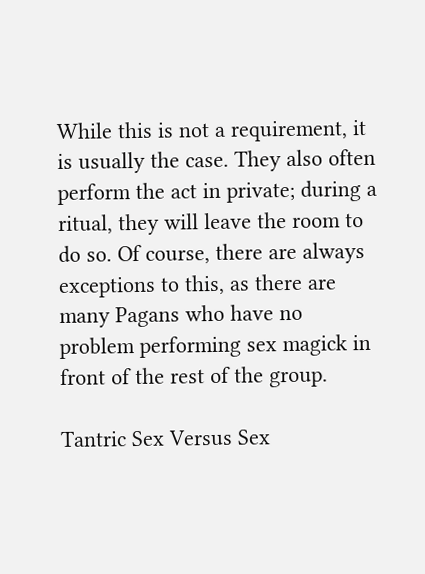While this is not a requirement, it is usually the case. They also often perform the act in private; during a ritual, they will leave the room to do so. Of course, there are always exceptions to this, as there are many Pagans who have no problem performing sex magick in front of the rest of the group.

Tantric Sex Versus Sex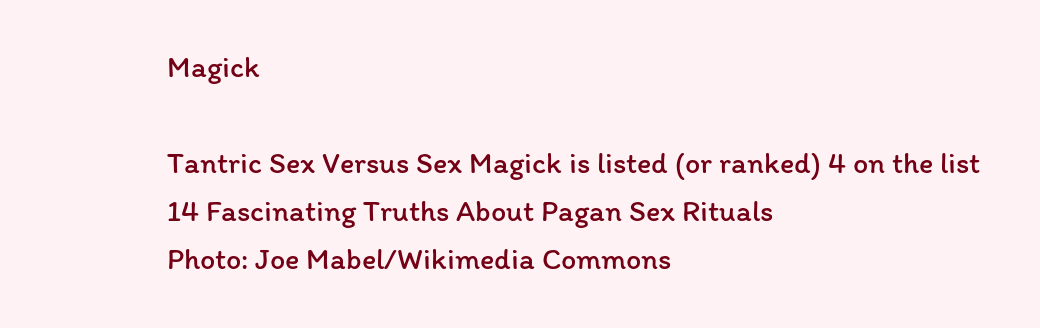Magick

Tantric Sex Versus Sex Magick is listed (or ranked) 4 on the list 14 Fascinating Truths About Pagan Sex Rituals
Photo: Joe Mabel/Wikimedia Commons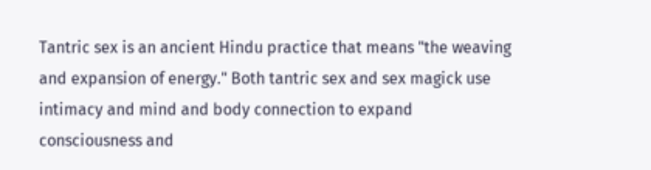Tantric sex is an ancient Hindu practice that means "the weaving and expansion of energy." Both tantric sex and sex magick use intimacy and mind and body connection to expand consciousness and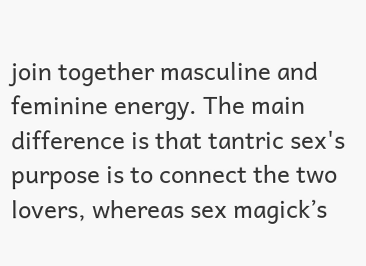join together masculine and feminine energy. The main difference is that tantric sex's purpose is to connect the two lovers, whereas sex magick’s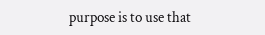purpose is to use that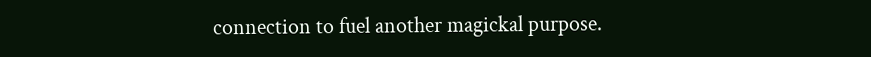connection to fuel another magickal purpose.